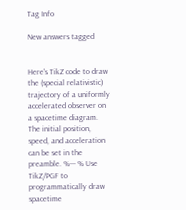Tag Info

New answers tagged


Here's TikZ code to draw the (special relativistic) trajectory of a uniformly accelerated observer on a spacetime diagram. The initial position, speed, and acceleration can be set in the preamble. %--- % Use TikZ/PGF to programmatically draw spacetime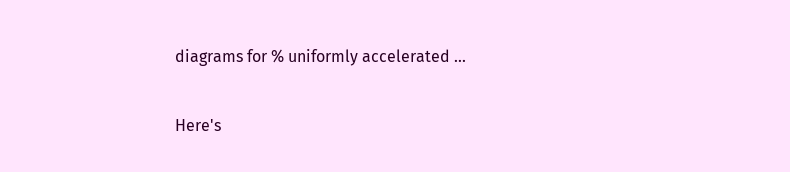diagrams for % uniformly accelerated ...


Here's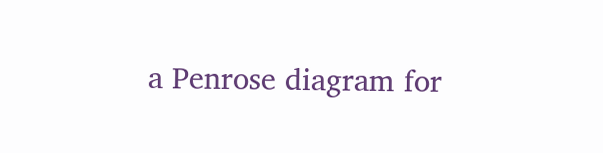a Penrose diagram for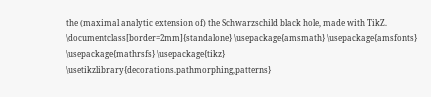the (maximal analytic extension of) the Schwarzschild black hole, made with TikZ. \documentclass[border=2mm]{standalone} \usepackage{amsmath} \usepackage{amsfonts} \usepackage{mathrsfs} \usepackage{tikz} \usetikzlibrary{decorations.pathmorphing,patterns}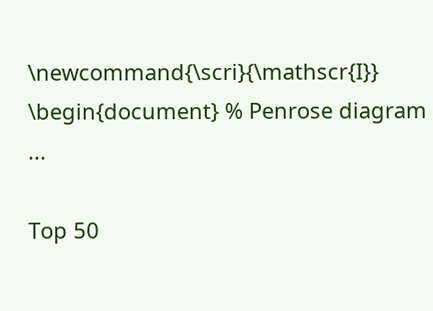\newcommand{\scri}{\mathscr{I}} \begin{document} % Penrose diagram ...

Top 50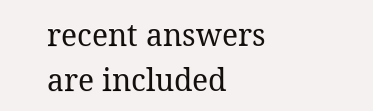recent answers are included